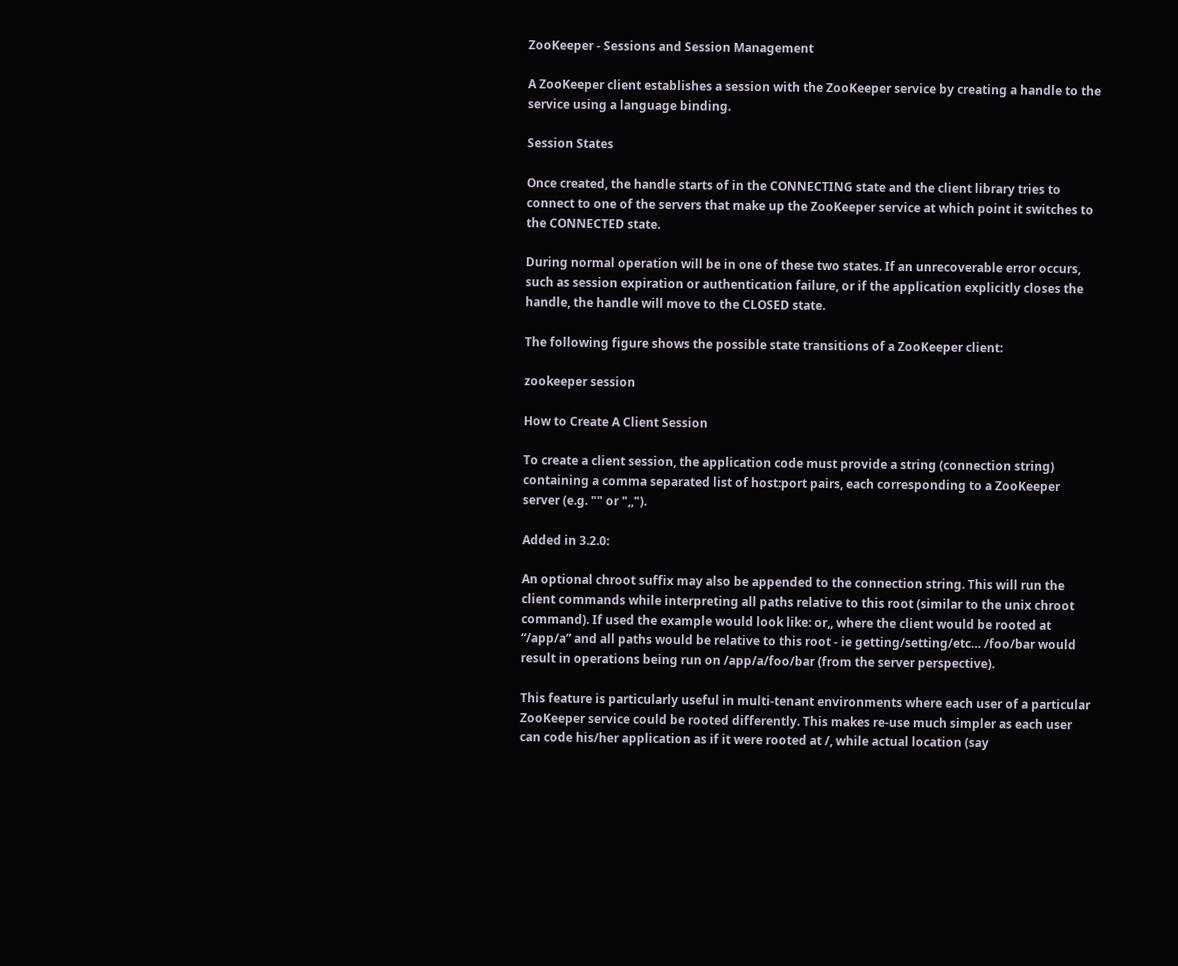ZooKeeper - Sessions and Session Management

A ZooKeeper client establishes a session with the ZooKeeper service by creating a handle to the service using a language binding.

Session States

Once created, the handle starts of in the CONNECTING state and the client library tries to connect to one of the servers that make up the ZooKeeper service at which point it switches to the CONNECTED state.

During normal operation will be in one of these two states. If an unrecoverable error occurs, such as session expiration or authentication failure, or if the application explicitly closes the handle, the handle will move to the CLOSED state.

The following figure shows the possible state transitions of a ZooKeeper client:

zookeeper session

How to Create A Client Session

To create a client session, the application code must provide a string (connection string) containing a comma separated list of host:port pairs, each corresponding to a ZooKeeper server (e.g. "" or ",,").

Added in 3.2.0:

An optional chroot suffix may also be appended to the connection string. This will run the client commands while interpreting all paths relative to this root (similar to the unix chroot command). If used the example would look like: or,, where the client would be rooted at “/app/a” and all paths would be relative to this root - ie getting/setting/etc… /foo/bar would result in operations being run on /app/a/foo/bar (from the server perspective).

This feature is particularly useful in multi-tenant environments where each user of a particular ZooKeeper service could be rooted differently. This makes re-use much simpler as each user can code his/her application as if it were rooted at /, while actual location (say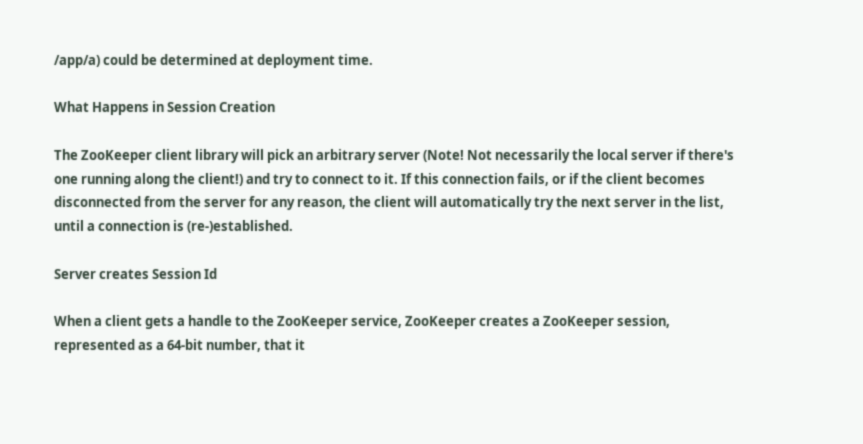/app/a) could be determined at deployment time.

What Happens in Session Creation

The ZooKeeper client library will pick an arbitrary server (Note! Not necessarily the local server if there's one running along the client!) and try to connect to it. If this connection fails, or if the client becomes disconnected from the server for any reason, the client will automatically try the next server in the list, until a connection is (re-)established.

Server creates Session Id

When a client gets a handle to the ZooKeeper service, ZooKeeper creates a ZooKeeper session, represented as a 64-bit number, that it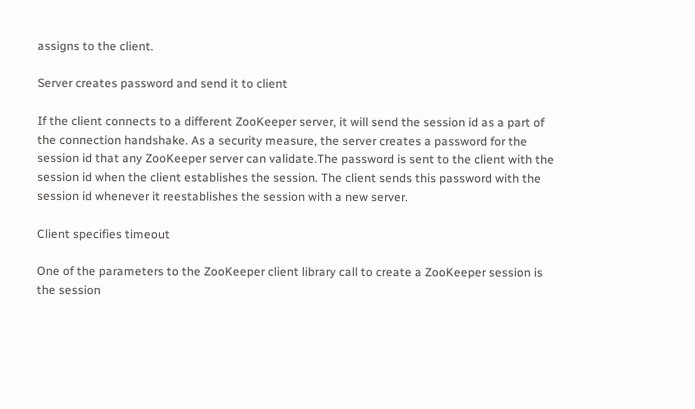assigns to the client.

Server creates password and send it to client

If the client connects to a different ZooKeeper server, it will send the session id as a part of the connection handshake. As a security measure, the server creates a password for the session id that any ZooKeeper server can validate.The password is sent to the client with the session id when the client establishes the session. The client sends this password with the session id whenever it reestablishes the session with a new server.

Client specifies timeout

One of the parameters to the ZooKeeper client library call to create a ZooKeeper session is the session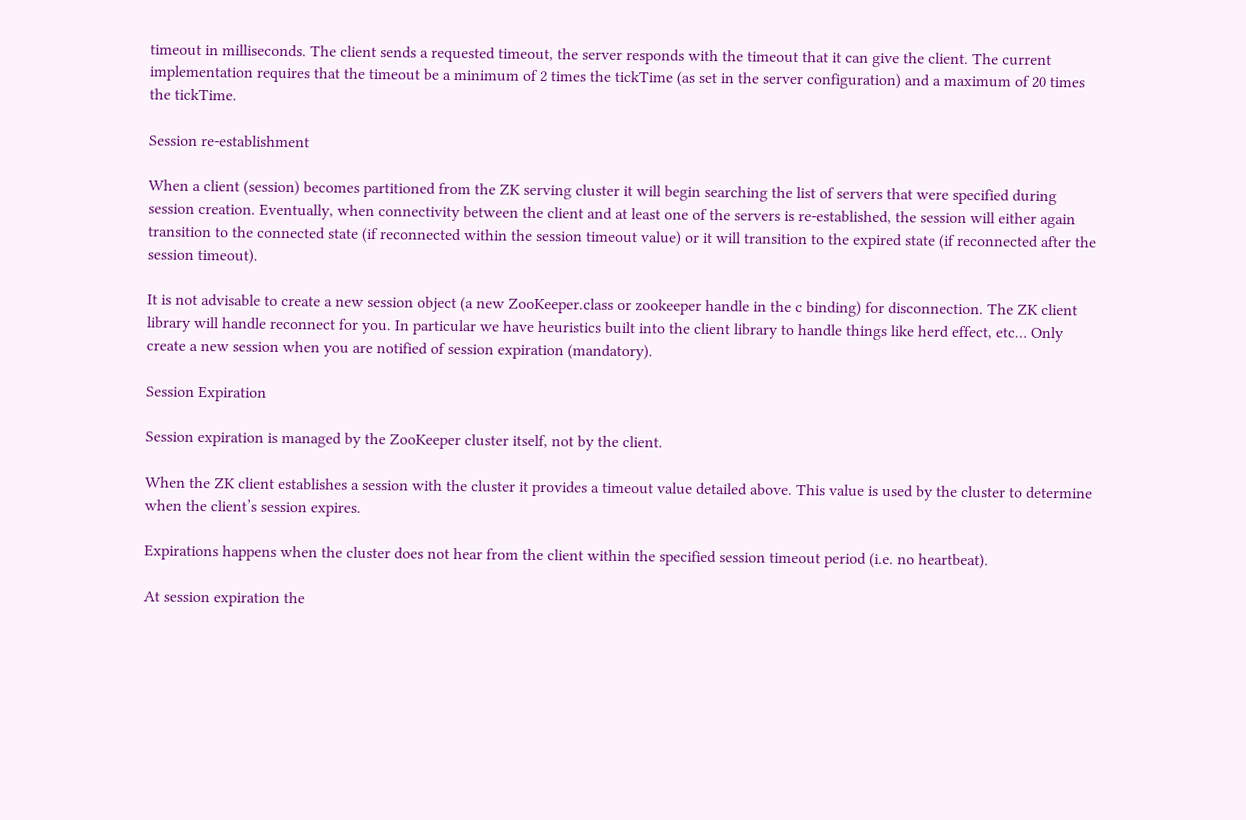timeout in milliseconds. The client sends a requested timeout, the server responds with the timeout that it can give the client. The current implementation requires that the timeout be a minimum of 2 times the tickTime (as set in the server configuration) and a maximum of 20 times the tickTime.

Session re-establishment

When a client (session) becomes partitioned from the ZK serving cluster it will begin searching the list of servers that were specified during session creation. Eventually, when connectivity between the client and at least one of the servers is re-established, the session will either again transition to the connected state (if reconnected within the session timeout value) or it will transition to the expired state (if reconnected after the session timeout).

It is not advisable to create a new session object (a new ZooKeeper.class or zookeeper handle in the c binding) for disconnection. The ZK client library will handle reconnect for you. In particular we have heuristics built into the client library to handle things like herd effect, etc… Only create a new session when you are notified of session expiration (mandatory).

Session Expiration

Session expiration is managed by the ZooKeeper cluster itself, not by the client.

When the ZK client establishes a session with the cluster it provides a timeout value detailed above. This value is used by the cluster to determine when the client’s session expires.

Expirations happens when the cluster does not hear from the client within the specified session timeout period (i.e. no heartbeat).

At session expiration the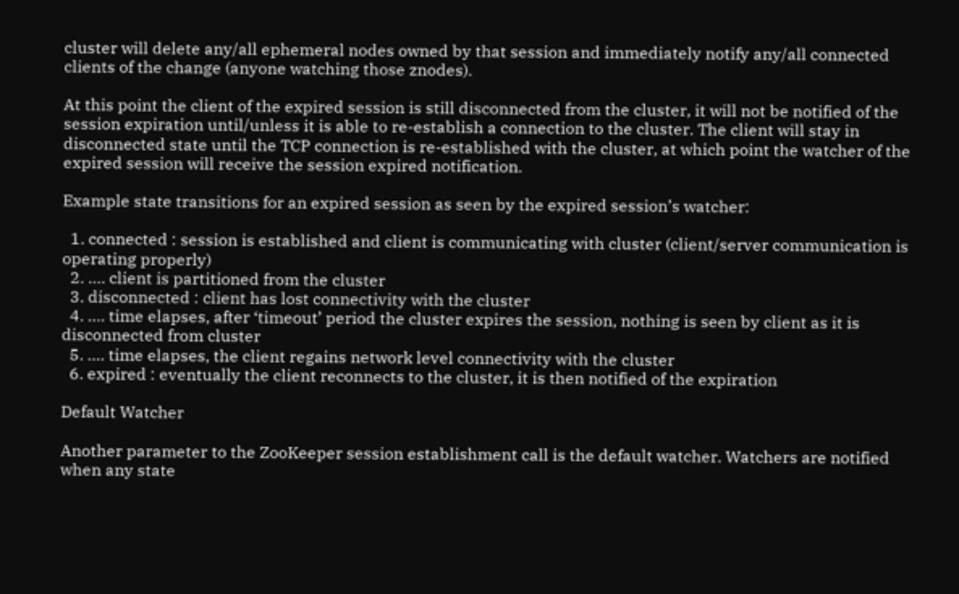cluster will delete any/all ephemeral nodes owned by that session and immediately notify any/all connected clients of the change (anyone watching those znodes).

At this point the client of the expired session is still disconnected from the cluster, it will not be notified of the session expiration until/unless it is able to re-establish a connection to the cluster. The client will stay in disconnected state until the TCP connection is re-established with the cluster, at which point the watcher of the expired session will receive the session expired notification.

Example state transitions for an expired session as seen by the expired session’s watcher:

  1. connected : session is established and client is communicating with cluster (client/server communication is operating properly)
  2. …. client is partitioned from the cluster
  3. disconnected : client has lost connectivity with the cluster
  4. …. time elapses, after ‘timeout’ period the cluster expires the session, nothing is seen by client as it is disconnected from cluster
  5. …. time elapses, the client regains network level connectivity with the cluster
  6. expired : eventually the client reconnects to the cluster, it is then notified of the expiration

Default Watcher

Another parameter to the ZooKeeper session establishment call is the default watcher. Watchers are notified when any state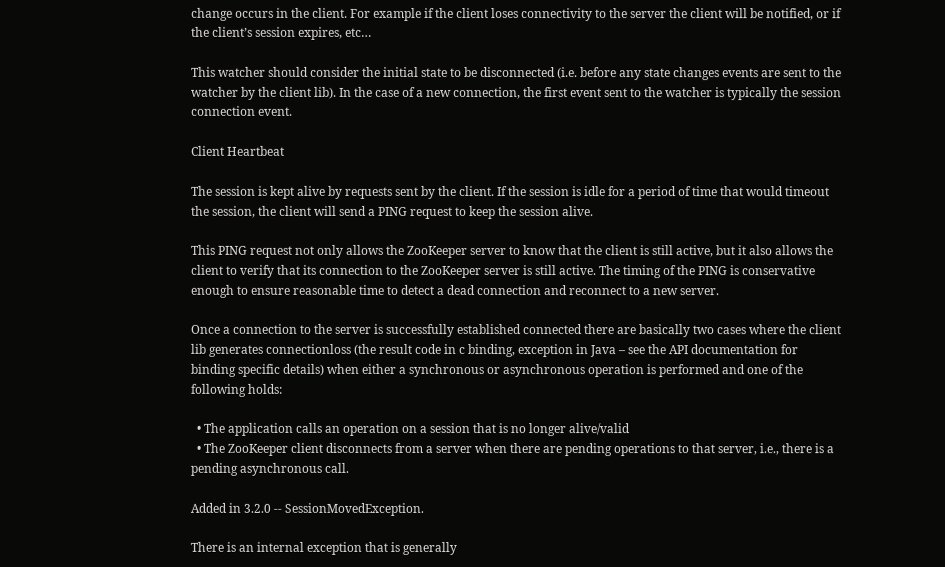change occurs in the client. For example if the client loses connectivity to the server the client will be notified, or if the client’s session expires, etc…

This watcher should consider the initial state to be disconnected (i.e. before any state changes events are sent to the watcher by the client lib). In the case of a new connection, the first event sent to the watcher is typically the session connection event.

Client Heartbeat

The session is kept alive by requests sent by the client. If the session is idle for a period of time that would timeout the session, the client will send a PING request to keep the session alive.

This PING request not only allows the ZooKeeper server to know that the client is still active, but it also allows the client to verify that its connection to the ZooKeeper server is still active. The timing of the PING is conservative enough to ensure reasonable time to detect a dead connection and reconnect to a new server.

Once a connection to the server is successfully established connected there are basically two cases where the client lib generates connectionloss (the result code in c binding, exception in Java – see the API documentation for binding specific details) when either a synchronous or asynchronous operation is performed and one of the following holds:

  • The application calls an operation on a session that is no longer alive/valid
  • The ZooKeeper client disconnects from a server when there are pending operations to that server, i.e., there is a pending asynchronous call.

Added in 3.2.0 -- SessionMovedException.

There is an internal exception that is generally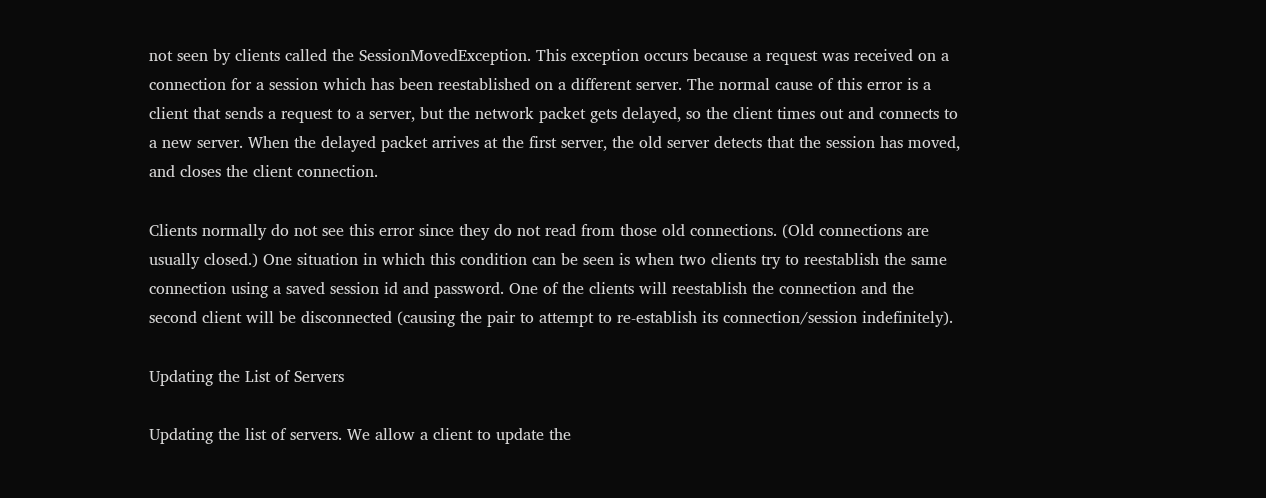not seen by clients called the SessionMovedException. This exception occurs because a request was received on a connection for a session which has been reestablished on a different server. The normal cause of this error is a client that sends a request to a server, but the network packet gets delayed, so the client times out and connects to a new server. When the delayed packet arrives at the first server, the old server detects that the session has moved, and closes the client connection.

Clients normally do not see this error since they do not read from those old connections. (Old connections are usually closed.) One situation in which this condition can be seen is when two clients try to reestablish the same connection using a saved session id and password. One of the clients will reestablish the connection and the second client will be disconnected (causing the pair to attempt to re-establish its connection/session indefinitely).

Updating the List of Servers

Updating the list of servers. We allow a client to update the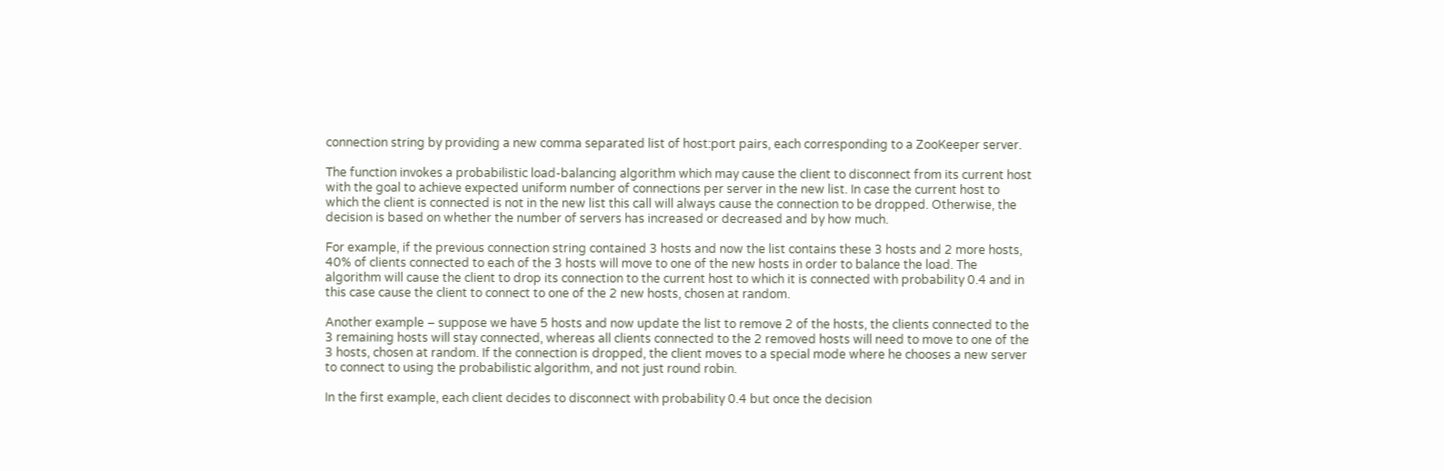connection string by providing a new comma separated list of host:port pairs, each corresponding to a ZooKeeper server.

The function invokes a probabilistic load-balancing algorithm which may cause the client to disconnect from its current host with the goal to achieve expected uniform number of connections per server in the new list. In case the current host to which the client is connected is not in the new list this call will always cause the connection to be dropped. Otherwise, the decision is based on whether the number of servers has increased or decreased and by how much.

For example, if the previous connection string contained 3 hosts and now the list contains these 3 hosts and 2 more hosts, 40% of clients connected to each of the 3 hosts will move to one of the new hosts in order to balance the load. The algorithm will cause the client to drop its connection to the current host to which it is connected with probability 0.4 and in this case cause the client to connect to one of the 2 new hosts, chosen at random.

Another example – suppose we have 5 hosts and now update the list to remove 2 of the hosts, the clients connected to the 3 remaining hosts will stay connected, whereas all clients connected to the 2 removed hosts will need to move to one of the 3 hosts, chosen at random. If the connection is dropped, the client moves to a special mode where he chooses a new server to connect to using the probabilistic algorithm, and not just round robin.

In the first example, each client decides to disconnect with probability 0.4 but once the decision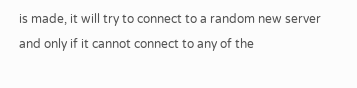is made, it will try to connect to a random new server and only if it cannot connect to any of the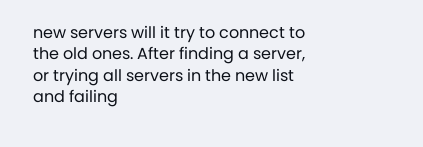new servers will it try to connect to the old ones. After finding a server, or trying all servers in the new list and failing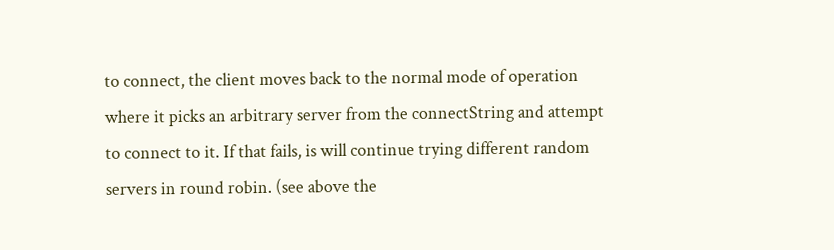to connect, the client moves back to the normal mode of operation where it picks an arbitrary server from the connectString and attempt to connect to it. If that fails, is will continue trying different random servers in round robin. (see above the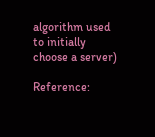algorithm used to initially choose a server)

Reference: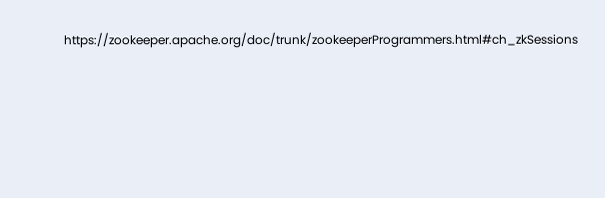https://zookeeper.apache.org/doc/trunk/zookeeperProgrammers.html#ch_zkSessions